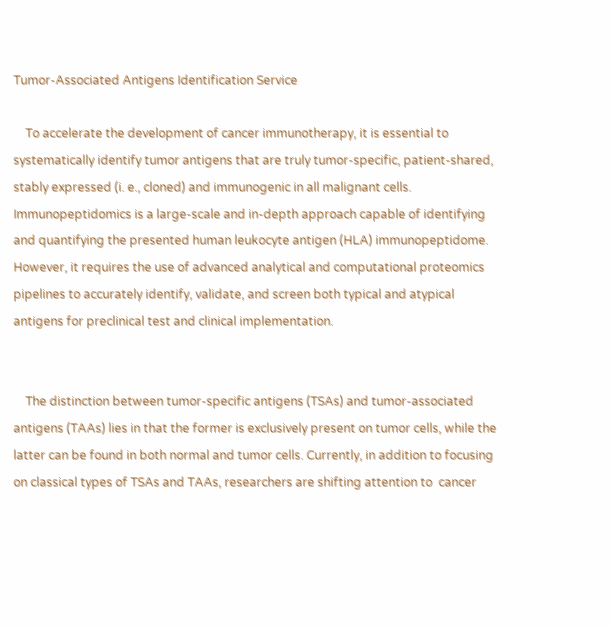Tumor-Associated Antigens Identification Service

    To accelerate the development of cancer immunotherapy, it is essential to systematically identify tumor antigens that are truly tumor-specific, patient-shared, stably expressed (i. e., cloned) and immunogenic in all malignant cells. Immunopeptidomics is a large-scale and in-depth approach capable of identifying and quantifying the presented human leukocyte antigen (HLA) immunopeptidome. However, it requires the use of advanced analytical and computational proteomics pipelines to accurately identify, validate, and screen both typical and atypical antigens for preclinical test and clinical implementation.


    The distinction between tumor-specific antigens (TSAs) and tumor-associated antigens (TAAs) lies in that the former is exclusively present on tumor cells, while the latter can be found in both normal and tumor cells. Currently, in addition to focusing on classical types of TSAs and TAAs, researchers are shifting attention to  cancer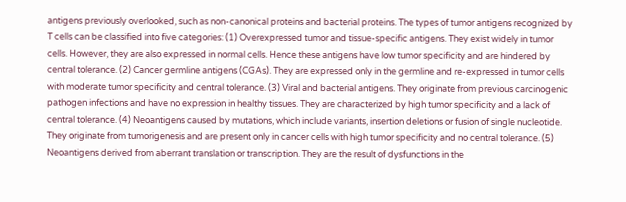antigens previously overlooked, such as non-canonical proteins and bacterial proteins. The types of tumor antigens recognized by T cells can be classified into five categories: (1) Overexpressed tumor and tissue-specific antigens. They exist widely in tumor cells. However, they are also expressed in normal cells. Hence these antigens have low tumor specificity and are hindered by central tolerance. (2) Cancer germline antigens (CGAs). They are expressed only in the germline and re-expressed in tumor cells with moderate tumor specificity and central tolerance. (3) Viral and bacterial antigens. They originate from previous carcinogenic pathogen infections and have no expression in healthy tissues. They are characterized by high tumor specificity and a lack of central tolerance. (4) Neoantigens caused by mutations, which include variants, insertion deletions or fusion of single nucleotide. They originate from tumorigenesis and are present only in cancer cells with high tumor specificity and no central tolerance. (5) Neoantigens derived from aberrant translation or transcription. They are the result of dysfunctions in the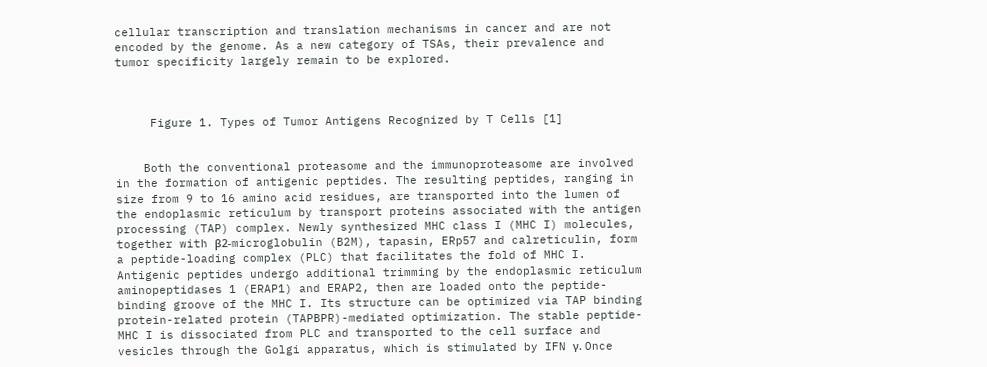cellular transcription and translation mechanisms in cancer and are not encoded by the genome. As a new category of TSAs, their prevalence and tumor specificity largely remain to be explored.



     Figure 1. Types of Tumor Antigens Recognized by T Cells [1]


    Both the conventional proteasome and the immunoproteasome are involved in the formation of antigenic peptides. The resulting peptides, ranging in size from 9 to 16 amino acid residues, are transported into the lumen of the endoplasmic reticulum by transport proteins associated with the antigen processing (TAP) complex. Newly synthesized MHC class I (MHC I) molecules, together with β2-microglobulin (B2M), tapasin, ERp57 and calreticulin, form a peptide-loading complex (PLC) that facilitates the fold of MHC I. Antigenic peptides undergo additional trimming by the endoplasmic reticulum aminopeptidases 1 (ERAP1) and ERAP2, then are loaded onto the peptide-binding groove of the MHC I. Its structure can be optimized via TAP binding protein-related protein (TAPBPR)-mediated optimization. The stable peptide-MHC I is dissociated from PLC and transported to the cell surface and vesicles through the Golgi apparatus, which is stimulated by IFN γ. Once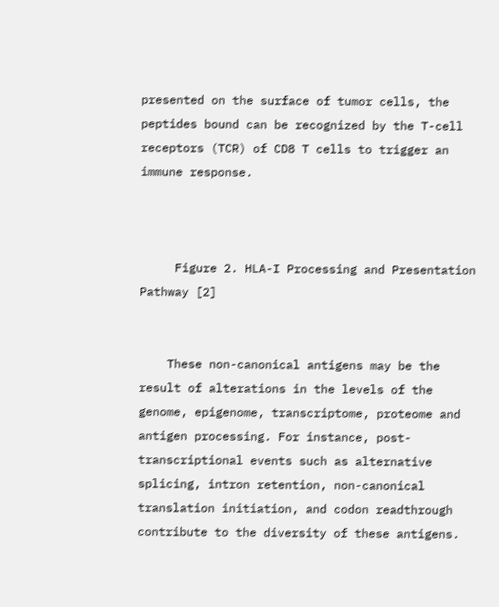presented on the surface of tumor cells, the peptides bound can be recognized by the T-cell receptors (TCR) of CD8 T cells to trigger an immune response.



     Figure 2. HLA-I Processing and Presentation Pathway [2]


    These non-canonical antigens may be the result of alterations in the levels of the genome, epigenome, transcriptome, proteome and antigen processing. For instance, post-transcriptional events such as alternative splicing, intron retention, non-canonical translation initiation, and codon readthrough contribute to the diversity of these antigens.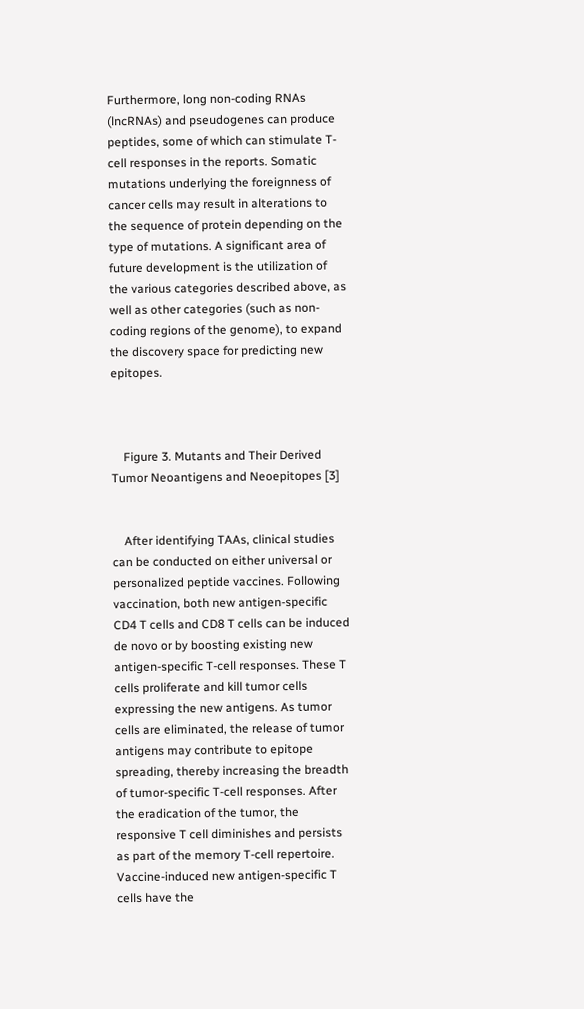Furthermore, long non-coding RNAs (lncRNAs) and pseudogenes can produce peptides, some of which can stimulate T-cell responses in the reports. Somatic mutations underlying the foreignness of cancer cells may result in alterations to the sequence of protein depending on the type of mutations. A significant area of future development is the utilization of the various categories described above, as well as other categories (such as non-coding regions of the genome), to expand the discovery space for predicting new epitopes.



    Figure 3. Mutants and Their Derived Tumor Neoantigens and Neoepitopes [3]


    After identifying TAAs, clinical studies can be conducted on either universal or personalized peptide vaccines. Following vaccination, both new antigen-specific CD4 T cells and CD8 T cells can be induced de novo or by boosting existing new antigen-specific T-cell responses. These T cells proliferate and kill tumor cells expressing the new antigens. As tumor cells are eliminated, the release of tumor antigens may contribute to epitope spreading, thereby increasing the breadth of tumor-specific T-cell responses. After the eradication of the tumor, the responsive T cell diminishes and persists as part of the memory T-cell repertoire. Vaccine-induced new antigen-specific T cells have the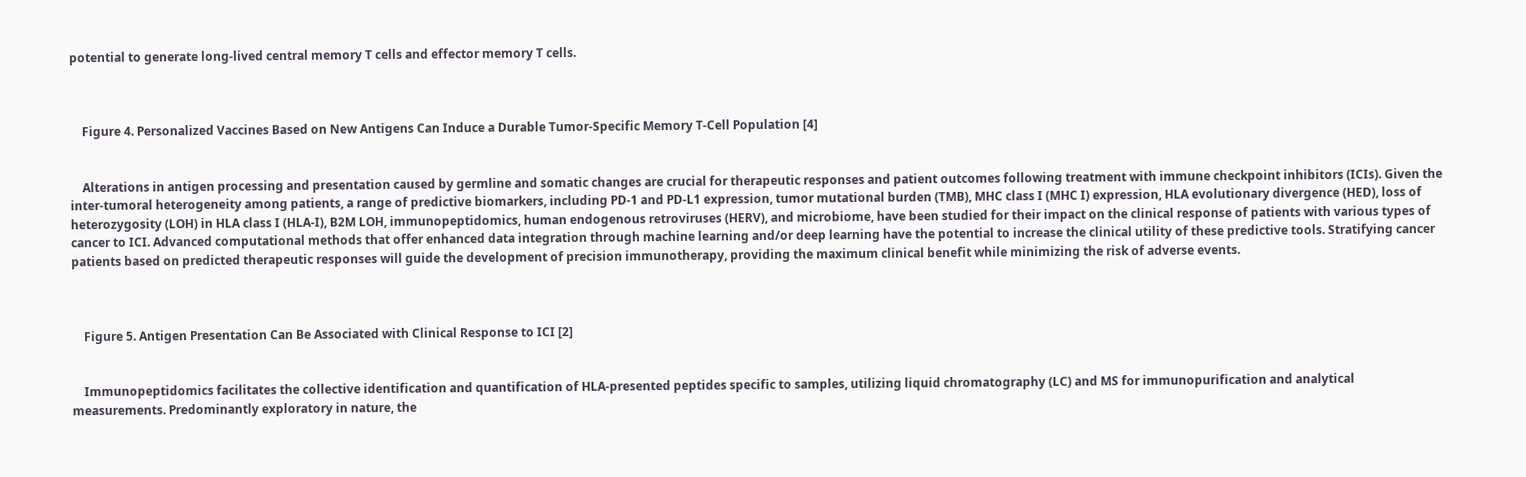potential to generate long-lived central memory T cells and effector memory T cells.



    Figure 4. Personalized Vaccines Based on New Antigens Can Induce a Durable Tumor-Specific Memory T-Cell Population [4]


    Alterations in antigen processing and presentation caused by germline and somatic changes are crucial for therapeutic responses and patient outcomes following treatment with immune checkpoint inhibitors (ICIs). Given the inter-tumoral heterogeneity among patients, a range of predictive biomarkers, including PD-1 and PD-L1 expression, tumor mutational burden (TMB), MHC class I (MHC I) expression, HLA evolutionary divergence (HED), loss of heterozygosity (LOH) in HLA class I (HLA-I), B2M LOH, immunopeptidomics, human endogenous retroviruses (HERV), and microbiome, have been studied for their impact on the clinical response of patients with various types of cancer to ICI. Advanced computational methods that offer enhanced data integration through machine learning and/or deep learning have the potential to increase the clinical utility of these predictive tools. Stratifying cancer patients based on predicted therapeutic responses will guide the development of precision immunotherapy, providing the maximum clinical benefit while minimizing the risk of adverse events.



    Figure 5. Antigen Presentation Can Be Associated with Clinical Response to ICI [2]


    Immunopeptidomics facilitates the collective identification and quantification of HLA-presented peptides specific to samples, utilizing liquid chromatography (LC) and MS for immunopurification and analytical measurements. Predominantly exploratory in nature, the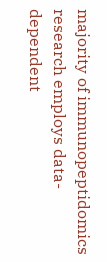majority of immunopeptidomics research employs data-dependent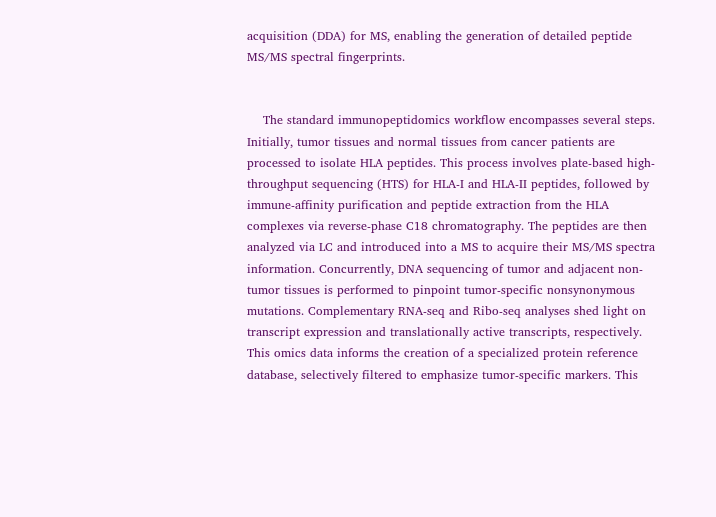acquisition (DDA) for MS, enabling the generation of detailed peptide MS/MS spectral fingerprints.


    The standard immunopeptidomics workflow encompasses several steps. Initially, tumor tissues and normal tissues from cancer patients are processed to isolate HLA peptides. This process involves plate-based high-throughput sequencing (HTS) for HLA-I and HLA-II peptides, followed by immune-affinity purification and peptide extraction from the HLA complexes via reverse-phase C18 chromatography. The peptides are then analyzed via LC and introduced into a MS to acquire their MS/MS spectra information. Concurrently, DNA sequencing of tumor and adjacent non-tumor tissues is performed to pinpoint tumor-specific nonsynonymous mutations. Complementary RNA-seq and Ribo-seq analyses shed light on transcript expression and translationally active transcripts, respectively. This omics data informs the creation of a specialized protein reference database, selectively filtered to emphasize tumor-specific markers. This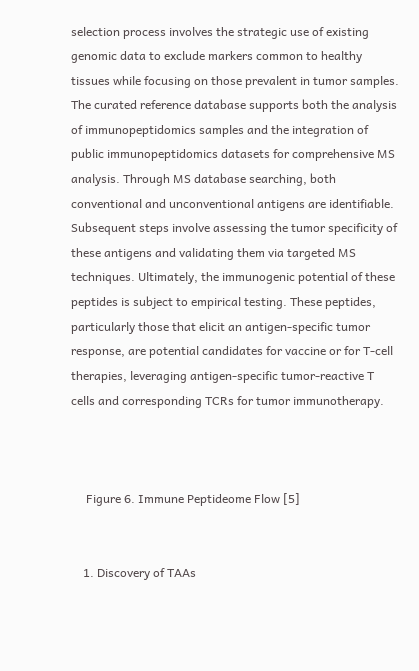selection process involves the strategic use of existing genomic data to exclude markers common to healthy tissues while focusing on those prevalent in tumor samples. The curated reference database supports both the analysis of immunopeptidomics samples and the integration of public immunopeptidomics datasets for comprehensive MS analysis. Through MS database searching, both conventional and unconventional antigens are identifiable. Subsequent steps involve assessing the tumor specificity of these antigens and validating them via targeted MS techniques. Ultimately, the immunogenic potential of these peptides is subject to empirical testing. These peptides, particularly those that elicit an antigen-specific tumor response, are potential candidates for vaccine or for T-cell therapies, leveraging antigen-specific tumor-reactive T cells and corresponding TCRs for tumor immunotherapy.



     Figure 6. Immune Peptideome Flow [5]


    1. Discovery of TAAs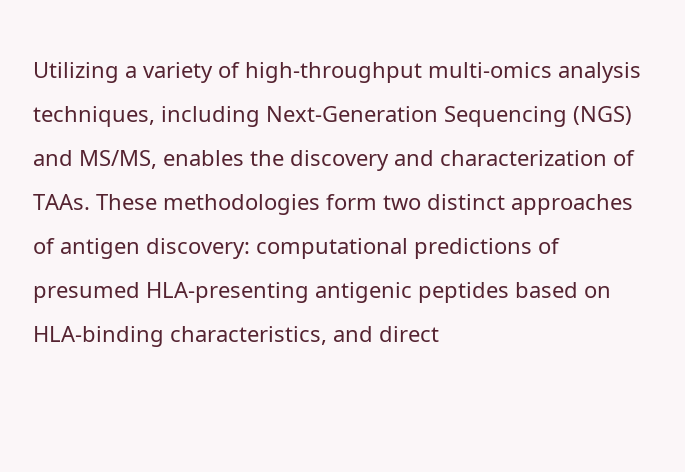Utilizing a variety of high-throughput multi-omics analysis techniques, including Next-Generation Sequencing (NGS) and MS/MS, enables the discovery and characterization of TAAs. These methodologies form two distinct approaches of antigen discovery: computational predictions of presumed HLA-presenting antigenic peptides based on HLA-binding characteristics, and direct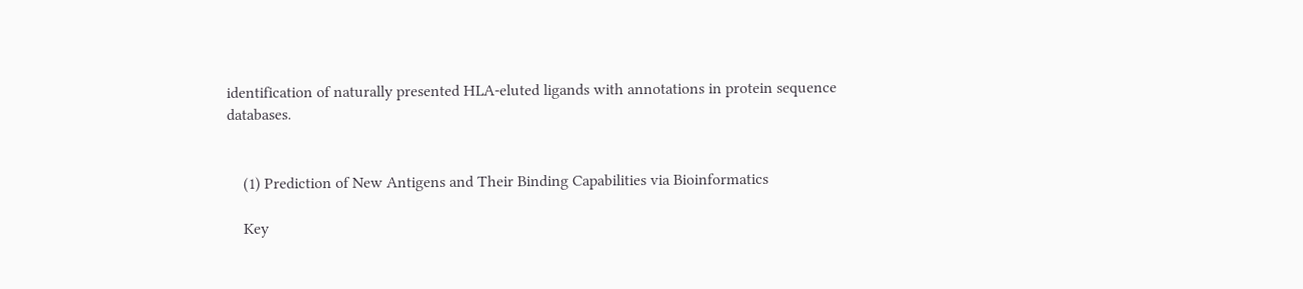identification of naturally presented HLA-eluted ligands with annotations in protein sequence databases.


    (1) Prediction of New Antigens and Their Binding Capabilities via Bioinformatics

    Key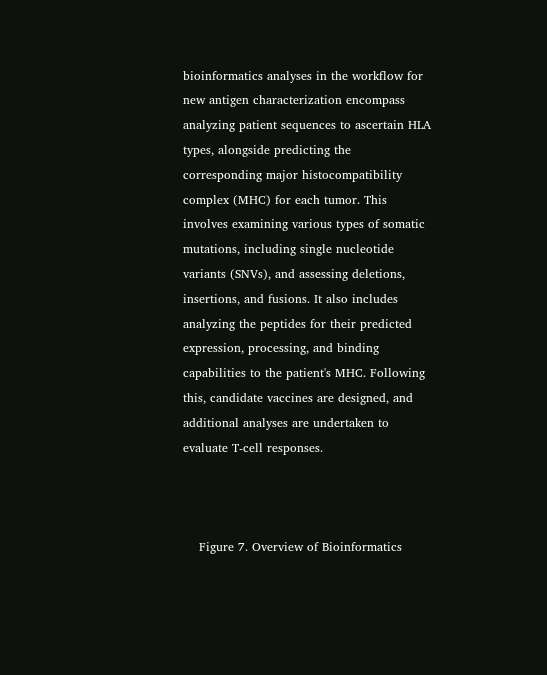bioinformatics analyses in the workflow for new antigen characterization encompass analyzing patient sequences to ascertain HLA types, alongside predicting the corresponding major histocompatibility complex (MHC) for each tumor. This involves examining various types of somatic mutations, including single nucleotide variants (SNVs), and assessing deletions, insertions, and fusions. It also includes analyzing the peptides for their predicted expression, processing, and binding capabilities to the patient's MHC. Following this, candidate vaccines are designed, and additional analyses are undertaken to evaluate T-cell responses.



    Figure 7. Overview of Bioinformatics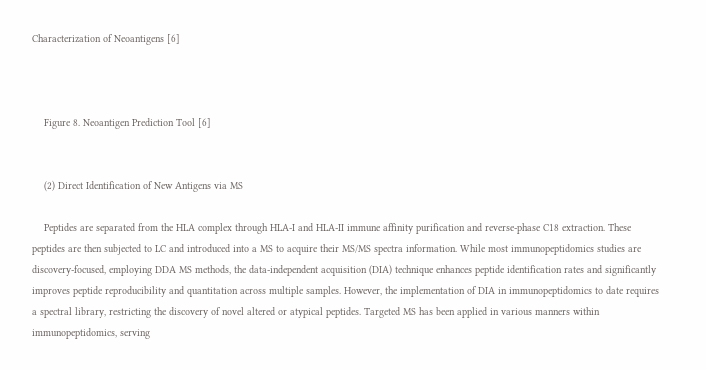Characterization of Neoantigens [6]



    Figure 8. Neoantigen Prediction Tool [6]


    (2) Direct Identification of New Antigens via MS

    Peptides are separated from the HLA complex through HLA-I and HLA-II immune affinity purification and reverse-phase C18 extraction. These peptides are then subjected to LC and introduced into a MS to acquire their MS/MS spectra information. While most immunopeptidomics studies are discovery-focused, employing DDA MS methods, the data-independent acquisition (DIA) technique enhances peptide identification rates and significantly improves peptide reproducibility and quantitation across multiple samples. However, the implementation of DIA in immunopeptidomics to date requires a spectral library, restricting the discovery of novel altered or atypical peptides. Targeted MS has been applied in various manners within immunopeptidomics, serving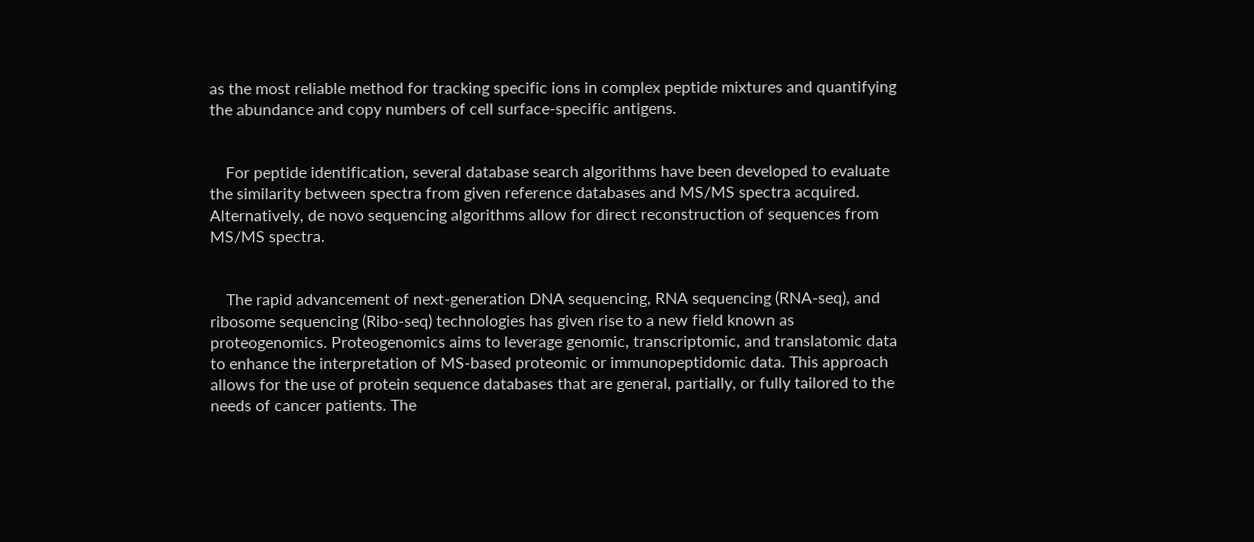as the most reliable method for tracking specific ions in complex peptide mixtures and quantifying the abundance and copy numbers of cell surface-specific antigens.


    For peptide identification, several database search algorithms have been developed to evaluate the similarity between spectra from given reference databases and MS/MS spectra acquired. Alternatively, de novo sequencing algorithms allow for direct reconstruction of sequences from MS/MS spectra.


    The rapid advancement of next-generation DNA sequencing, RNA sequencing (RNA-seq), and ribosome sequencing (Ribo-seq) technologies has given rise to a new field known as proteogenomics. Proteogenomics aims to leverage genomic, transcriptomic, and translatomic data to enhance the interpretation of MS-based proteomic or immunopeptidomic data. This approach allows for the use of protein sequence databases that are general, partially, or fully tailored to the needs of cancer patients. The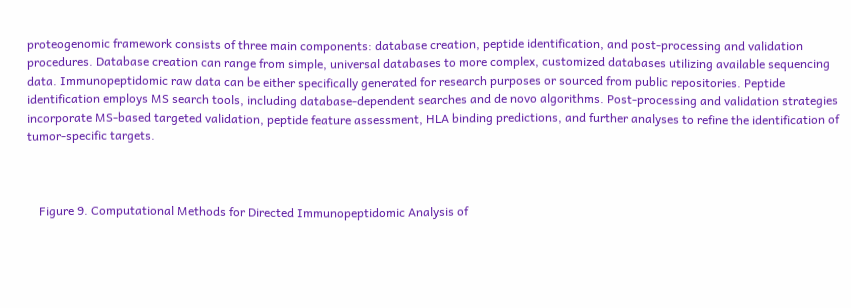proteogenomic framework consists of three main components: database creation, peptide identification, and post-processing and validation procedures. Database creation can range from simple, universal databases to more complex, customized databases utilizing available sequencing data. Immunopeptidomic raw data can be either specifically generated for research purposes or sourced from public repositories. Peptide identification employs MS search tools, including database-dependent searches and de novo algorithms. Post-processing and validation strategies incorporate MS-based targeted validation, peptide feature assessment, HLA binding predictions, and further analyses to refine the identification of tumor-specific targets.



    Figure 9. Computational Methods for Directed Immunopeptidomic Analysis of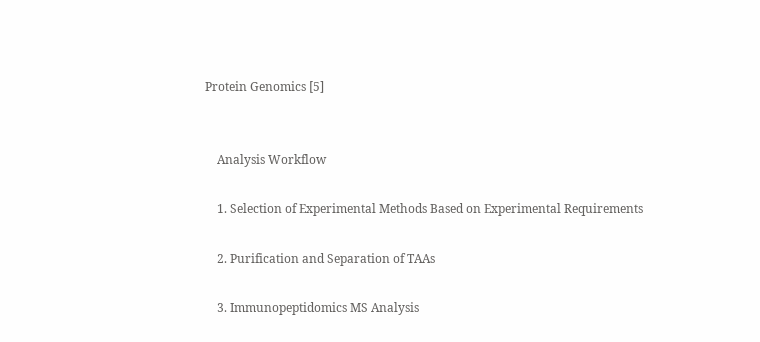Protein Genomics [5]


    Analysis Workflow

    1. Selection of Experimental Methods Based on Experimental Requirements

    2. Purification and Separation of TAAs

    3. Immunopeptidomics MS Analysis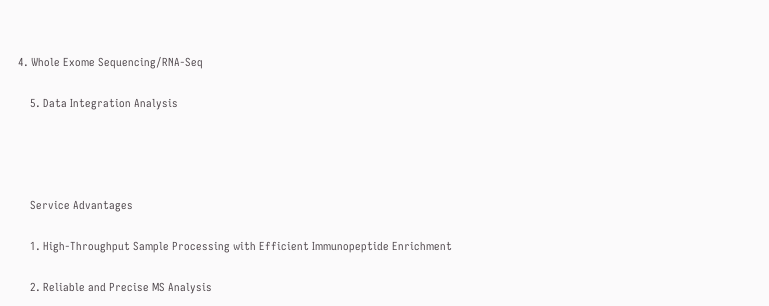4. Whole Exome Sequencing/RNA-Seq

    5. Data Integration Analysis




    Service Advantages

    1. High-Throughput Sample Processing with Efficient Immunopeptide Enrichment

    2. Reliable and Precise MS Analysis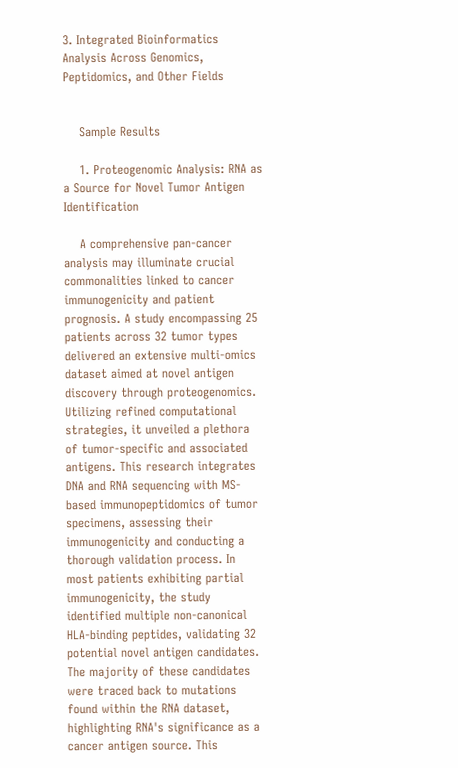3. Integrated Bioinformatics Analysis Across Genomics, Peptidomics, and Other Fields


    Sample Results

    1. Proteogenomic Analysis: RNA as a Source for Novel Tumor Antigen Identification

    A comprehensive pan-cancer analysis may illuminate crucial commonalities linked to cancer immunogenicity and patient prognosis. A study encompassing 25 patients across 32 tumor types delivered an extensive multi-omics dataset aimed at novel antigen discovery through proteogenomics. Utilizing refined computational strategies, it unveiled a plethora of tumor-specific and associated antigens. This research integrates DNA and RNA sequencing with MS-based immunopeptidomics of tumor specimens, assessing their immunogenicity and conducting a thorough validation process. In most patients exhibiting partial immunogenicity, the study identified multiple non-canonical HLA-binding peptides, validating 32 potential novel antigen candidates. The majority of these candidates were traced back to mutations found within the RNA dataset, highlighting RNA's significance as a cancer antigen source. This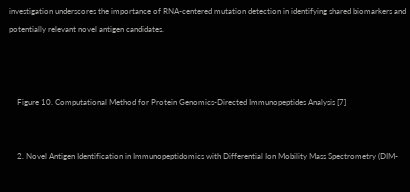investigation underscores the importance of RNA-centered mutation detection in identifying shared biomarkers and potentially relevant novel antigen candidates.



    Figure 10. Computational Method for Protein Genomics-Directed Immunopeptides Analysis [7]


    2. Novel Antigen Identification in Immunopeptidomics with Differential Ion Mobility Mass Spectrometry (DIM-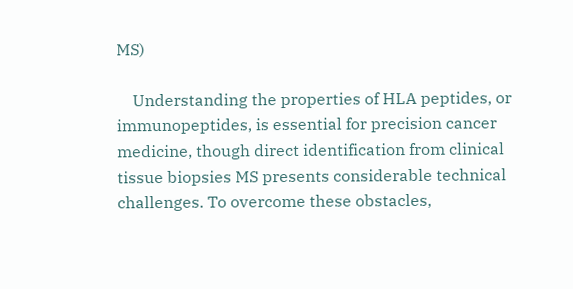MS)

    Understanding the properties of HLA peptides, or immunopeptides, is essential for precision cancer medicine, though direct identification from clinical tissue biopsies MS presents considerable technical challenges. To overcome these obstacles,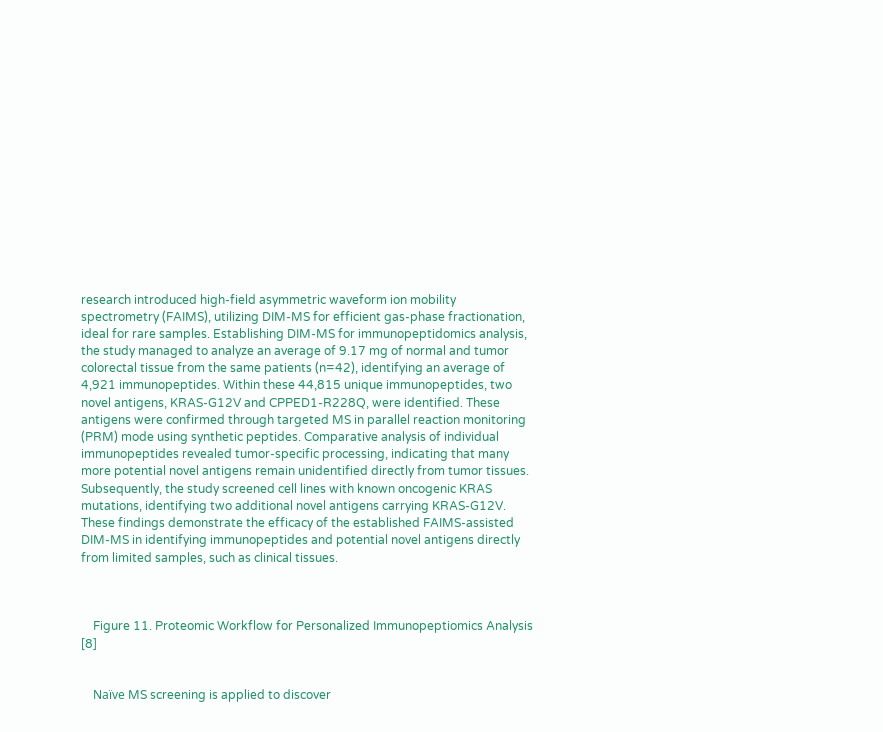research introduced high-field asymmetric waveform ion mobility spectrometry (FAIMS), utilizing DIM-MS for efficient gas-phase fractionation, ideal for rare samples. Establishing DIM-MS for immunopeptidomics analysis, the study managed to analyze an average of 9.17 mg of normal and tumor colorectal tissue from the same patients (n=42), identifying an average of 4,921 immunopeptides. Within these 44,815 unique immunopeptides, two novel antigens, KRAS-G12V and CPPED1-R228Q, were identified. These antigens were confirmed through targeted MS in parallel reaction monitoring (PRM) mode using synthetic peptides. Comparative analysis of individual immunopeptides revealed tumor-specific processing, indicating that many more potential novel antigens remain unidentified directly from tumor tissues. Subsequently, the study screened cell lines with known oncogenic KRAS mutations, identifying two additional novel antigens carrying KRAS-G12V. These findings demonstrate the efficacy of the established FAIMS-assisted DIM-MS in identifying immunopeptides and potential novel antigens directly from limited samples, such as clinical tissues.



    Figure 11. Proteomic Workflow for Personalized Immunopeptiomics Analysis [8]


    Naïve MS screening is applied to discover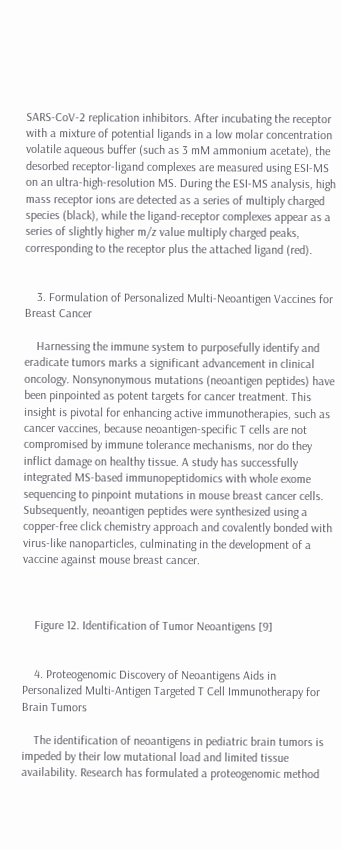SARS-CoV-2 replication inhibitors. After incubating the receptor with a mixture of potential ligands in a low molar concentration volatile aqueous buffer (such as 3 mM ammonium acetate), the desorbed receptor-ligand complexes are measured using ESI-MS on an ultra-high-resolution MS. During the ESI-MS analysis, high mass receptor ions are detected as a series of multiply charged species (black), while the ligand-receptor complexes appear as a series of slightly higher m/z value multiply charged peaks, corresponding to the receptor plus the attached ligand (red).


    3. Formulation of Personalized Multi-Neoantigen Vaccines for Breast Cancer

    Harnessing the immune system to purposefully identify and eradicate tumors marks a significant advancement in clinical oncology. Nonsynonymous mutations (neoantigen peptides) have been pinpointed as potent targets for cancer treatment. This insight is pivotal for enhancing active immunotherapies, such as cancer vaccines, because neoantigen-specific T cells are not compromised by immune tolerance mechanisms, nor do they inflict damage on healthy tissue. A study has successfully integrated MS-based immunopeptidomics with whole exome sequencing to pinpoint mutations in mouse breast cancer cells. Subsequently, neoantigen peptides were synthesized using a copper-free click chemistry approach and covalently bonded with virus-like nanoparticles, culminating in the development of a vaccine against mouse breast cancer.



    Figure 12. Identification of Tumor Neoantigens [9]


    4. Proteogenomic Discovery of Neoantigens Aids in Personalized Multi-Antigen Targeted T Cell Immunotherapy for Brain Tumors

    The identification of neoantigens in pediatric brain tumors is impeded by their low mutational load and limited tissue availability. Research has formulated a proteogenomic method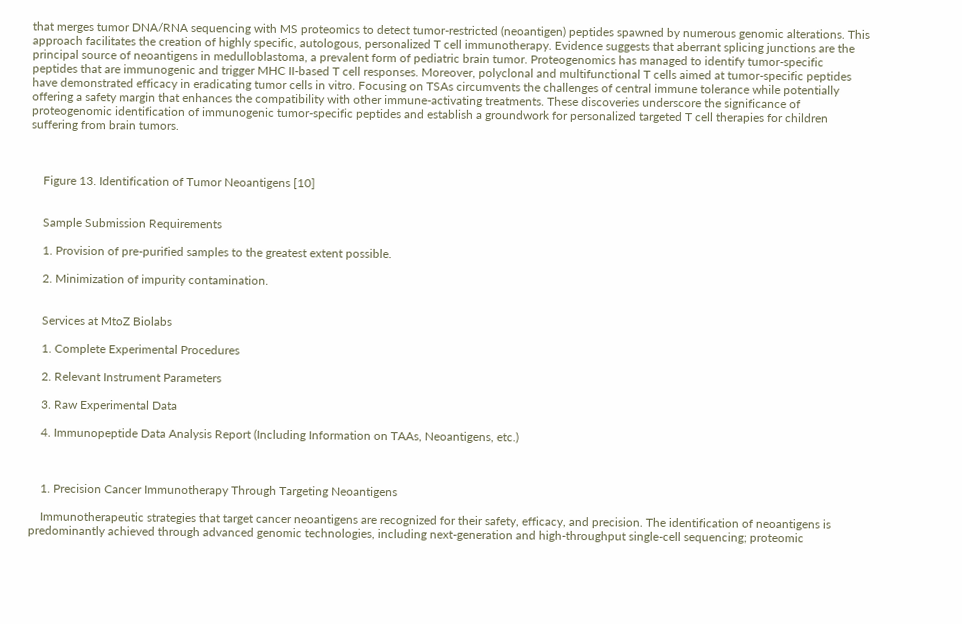that merges tumor DNA/RNA sequencing with MS proteomics to detect tumor-restricted (neoantigen) peptides spawned by numerous genomic alterations. This approach facilitates the creation of highly specific, autologous, personalized T cell immunotherapy. Evidence suggests that aberrant splicing junctions are the principal source of neoantigens in medulloblastoma, a prevalent form of pediatric brain tumor. Proteogenomics has managed to identify tumor-specific peptides that are immunogenic and trigger MHC II-based T cell responses. Moreover, polyclonal and multifunctional T cells aimed at tumor-specific peptides have demonstrated efficacy in eradicating tumor cells in vitro. Focusing on TSAs circumvents the challenges of central immune tolerance while potentially offering a safety margin that enhances the compatibility with other immune-activating treatments. These discoveries underscore the significance of proteogenomic identification of immunogenic tumor-specific peptides and establish a groundwork for personalized targeted T cell therapies for children suffering from brain tumors.



    Figure 13. Identification of Tumor Neoantigens [10]


    Sample Submission Requirements

    1. Provision of pre-purified samples to the greatest extent possible.

    2. Minimization of impurity contamination.


    Services at MtoZ Biolabs

    1. Complete Experimental Procedures

    2. Relevant Instrument Parameters

    3. Raw Experimental Data

    4. Immunopeptide Data Analysis Report (Including Information on TAAs, Neoantigens, etc.)



    1. Precision Cancer Immunotherapy Through Targeting Neoantigens

    Immunotherapeutic strategies that target cancer neoantigens are recognized for their safety, efficacy, and precision. The identification of neoantigens is predominantly achieved through advanced genomic technologies, including next-generation and high-throughput single-cell sequencing; proteomic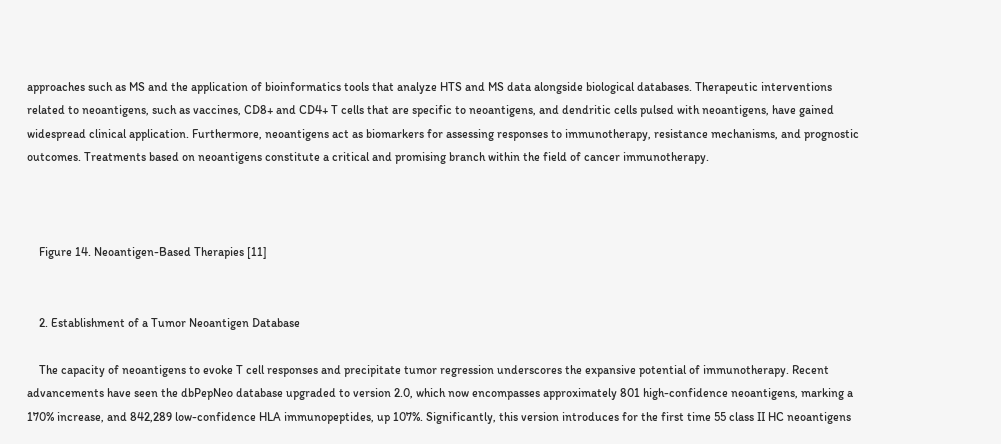approaches such as MS and the application of bioinformatics tools that analyze HTS and MS data alongside biological databases. Therapeutic interventions related to neoantigens, such as vaccines, CD8+ and CD4+ T cells that are specific to neoantigens, and dendritic cells pulsed with neoantigens, have gained widespread clinical application. Furthermore, neoantigens act as biomarkers for assessing responses to immunotherapy, resistance mechanisms, and prognostic outcomes. Treatments based on neoantigens constitute a critical and promising branch within the field of cancer immunotherapy.



    Figure 14. Neoantigen-Based Therapies [11]


    2. Establishment of a Tumor Neoantigen Database

    The capacity of neoantigens to evoke T cell responses and precipitate tumor regression underscores the expansive potential of immunotherapy. Recent advancements have seen the dbPepNeo database upgraded to version 2.0, which now encompasses approximately 801 high-confidence neoantigens, marking a 170% increase, and 842,289 low-confidence HLA immunopeptides, up 107%. Significantly, this version introduces for the first time 55 class II HC neoantigens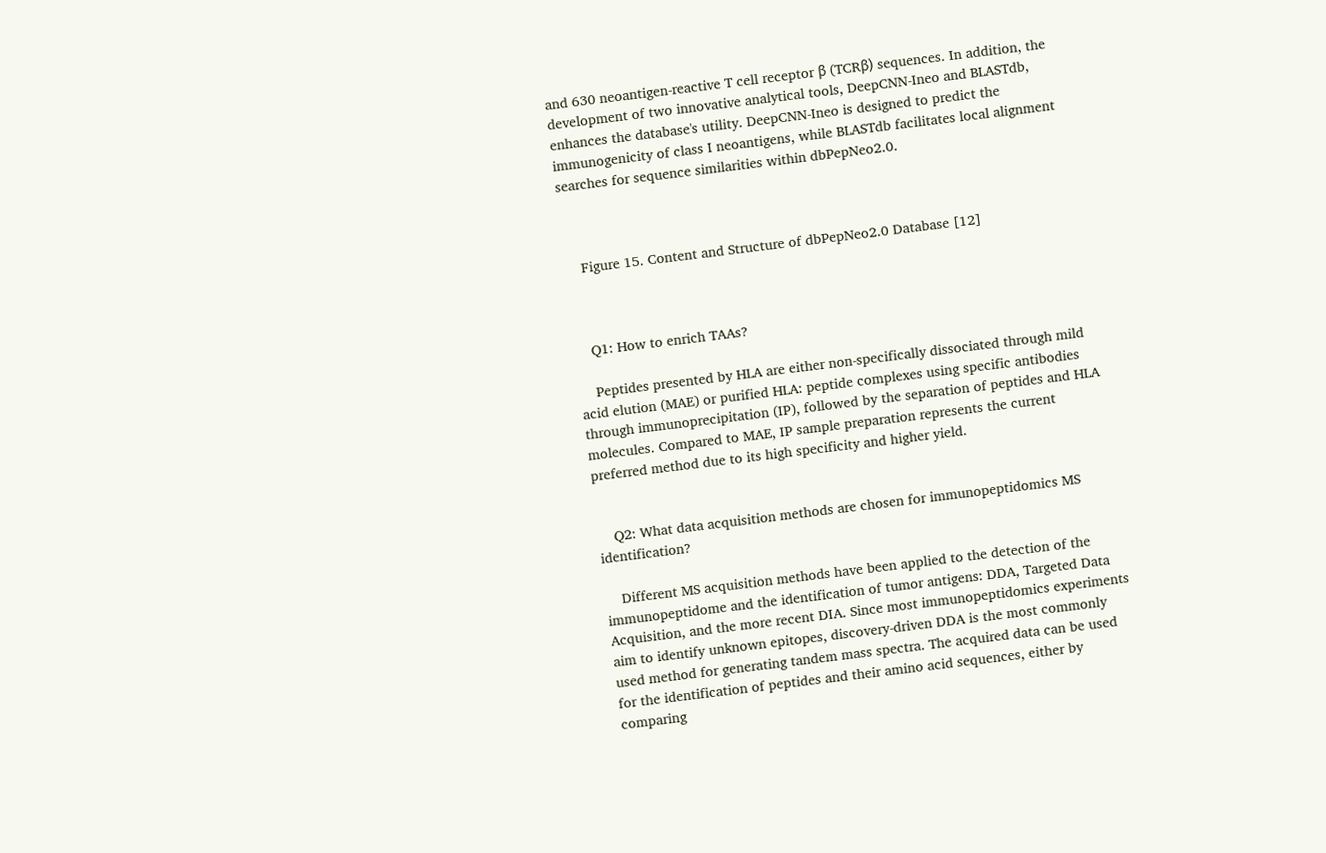and 630 neoantigen-reactive T cell receptor β (TCRβ) sequences. In addition, the development of two innovative analytical tools, DeepCNN-Ineo and BLASTdb, enhances the database's utility. DeepCNN-Ineo is designed to predict the immunogenicity of class I neoantigens, while BLASTdb facilitates local alignment searches for sequence similarities within dbPepNeo2.0.



    Figure 15. Content and Structure of dbPepNeo2.0 Database [12]



    Q1: How to enrich TAAs?

    Peptides presented by HLA are either non-specifically dissociated through mild acid elution (MAE) or purified HLA: peptide complexes using specific antibodies through immunoprecipitation (IP), followed by the separation of peptides and HLA molecules. Compared to MAE, IP sample preparation represents the current preferred method due to its high specificity and higher yield.


    Q2: What data acquisition methods are chosen for immunopeptidomics MS identification?

    Different MS acquisition methods have been applied to the detection of the immunopeptidome and the identification of tumor antigens: DDA, Targeted Data Acquisition, and the more recent DIA. Since most immunopeptidomics experiments aim to identify unknown epitopes, discovery-driven DDA is the most commonly used method for generating tandem mass spectra. The acquired data can be used for the identification of peptides and their amino acid sequences, either by comparing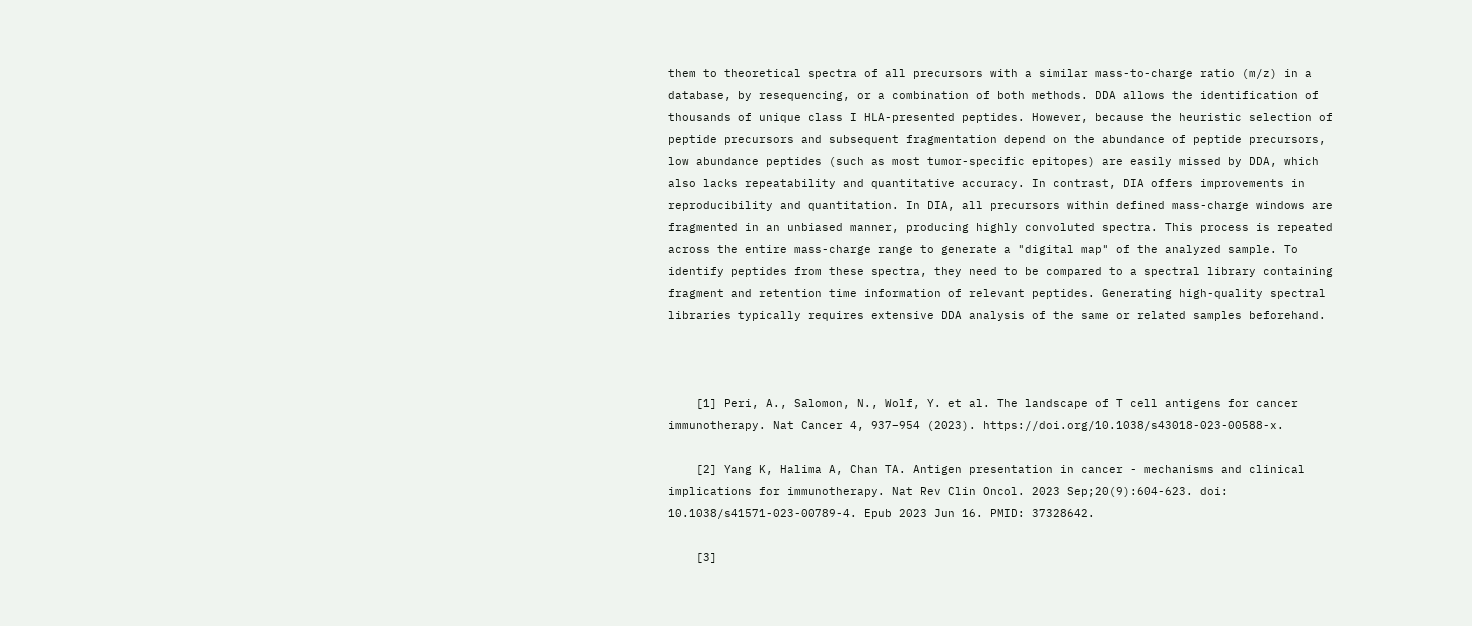them to theoretical spectra of all precursors with a similar mass-to-charge ratio (m/z) in a database, by resequencing, or a combination of both methods. DDA allows the identification of thousands of unique class I HLA-presented peptides. However, because the heuristic selection of peptide precursors and subsequent fragmentation depend on the abundance of peptide precursors, low abundance peptides (such as most tumor-specific epitopes) are easily missed by DDA, which also lacks repeatability and quantitative accuracy. In contrast, DIA offers improvements in reproducibility and quantitation. In DIA, all precursors within defined mass-charge windows are fragmented in an unbiased manner, producing highly convoluted spectra. This process is repeated across the entire mass-charge range to generate a "digital map" of the analyzed sample. To identify peptides from these spectra, they need to be compared to a spectral library containing fragment and retention time information of relevant peptides. Generating high-quality spectral libraries typically requires extensive DDA analysis of the same or related samples beforehand.



    [1] Peri, A., Salomon, N., Wolf, Y. et al. The landscape of T cell antigens for cancer immunotherapy. Nat Cancer 4, 937–954 (2023). https://doi.org/10.1038/s43018-023-00588-x.

    [2] Yang K, Halima A, Chan TA. Antigen presentation in cancer - mechanisms and clinical implications for immunotherapy. Nat Rev Clin Oncol. 2023 Sep;20(9):604-623. doi: 10.1038/s41571-023-00789-4. Epub 2023 Jun 16. PMID: 37328642.

    [3]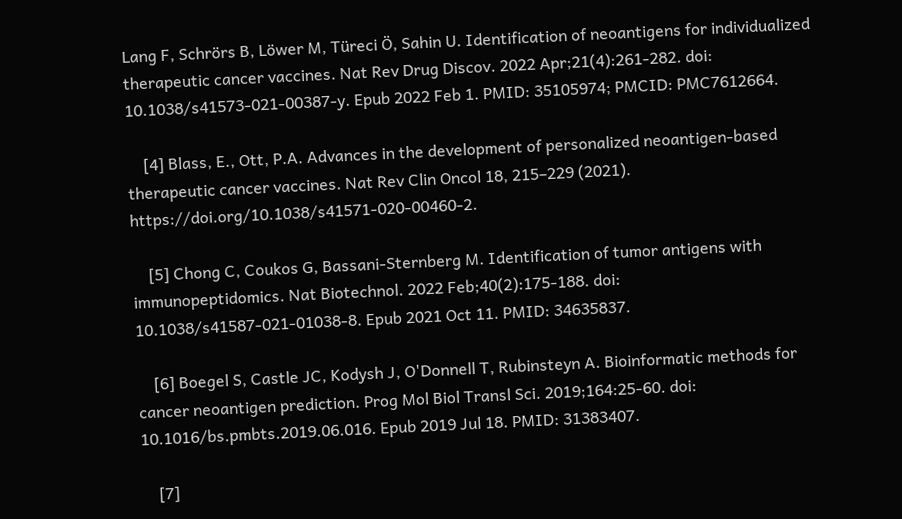Lang F, Schrörs B, Löwer M, Türeci Ö, Sahin U. Identification of neoantigens for individualized therapeutic cancer vaccines. Nat Rev Drug Discov. 2022 Apr;21(4):261-282. doi: 10.1038/s41573-021-00387-y. Epub 2022 Feb 1. PMID: 35105974; PMCID: PMC7612664.

    [4] Blass, E., Ott, P.A. Advances in the development of personalized neoantigen-based therapeutic cancer vaccines. Nat Rev Clin Oncol 18, 215–229 (2021). https://doi.org/10.1038/s41571-020-00460-2.

    [5] Chong C, Coukos G, Bassani-Sternberg M. Identification of tumor antigens with immunopeptidomics. Nat Biotechnol. 2022 Feb;40(2):175-188. doi: 10.1038/s41587-021-01038-8. Epub 2021 Oct 11. PMID: 34635837.

    [6] Boegel S, Castle JC, Kodysh J, O'Donnell T, Rubinsteyn A. Bioinformatic methods for cancer neoantigen prediction. Prog Mol Biol Transl Sci. 2019;164:25-60. doi: 10.1016/bs.pmbts.2019.06.016. Epub 2019 Jul 18. PMID: 31383407.

    [7]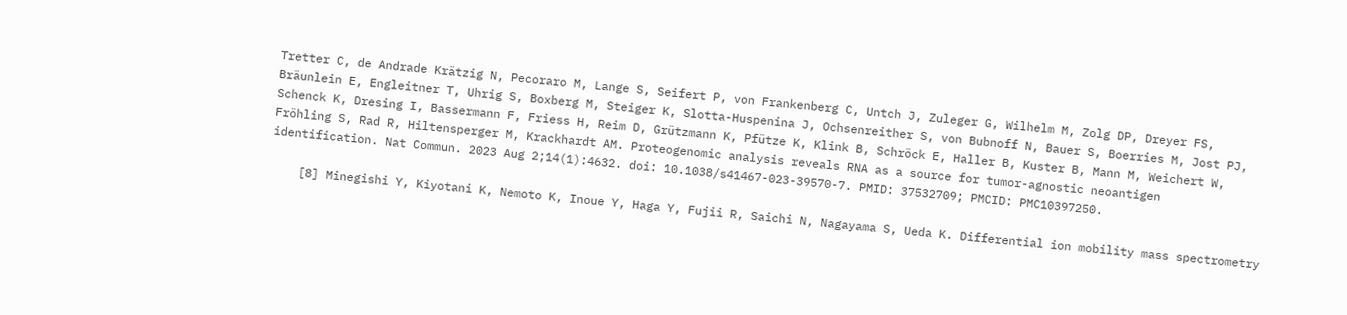Tretter C, de Andrade Krätzig N, Pecoraro M, Lange S, Seifert P, von Frankenberg C, Untch J, Zuleger G, Wilhelm M, Zolg DP, Dreyer FS, Bräunlein E, Engleitner T, Uhrig S, Boxberg M, Steiger K, Slotta-Huspenina J, Ochsenreither S, von Bubnoff N, Bauer S, Boerries M, Jost PJ, Schenck K, Dresing I, Bassermann F, Friess H, Reim D, Grützmann K, Pfütze K, Klink B, Schröck E, Haller B, Kuster B, Mann M, Weichert W, Fröhling S, Rad R, Hiltensperger M, Krackhardt AM. Proteogenomic analysis reveals RNA as a source for tumor-agnostic neoantigen identification. Nat Commun. 2023 Aug 2;14(1):4632. doi: 10.1038/s41467-023-39570-7. PMID: 37532709; PMCID: PMC10397250.

    [8] Minegishi Y, Kiyotani K, Nemoto K, Inoue Y, Haga Y, Fujii R, Saichi N, Nagayama S, Ueda K. Differential ion mobility mass spectrometry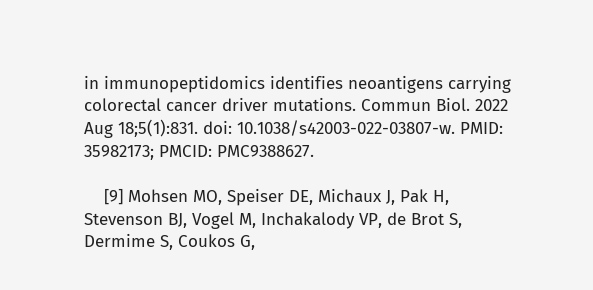in immunopeptidomics identifies neoantigens carrying colorectal cancer driver mutations. Commun Biol. 2022 Aug 18;5(1):831. doi: 10.1038/s42003-022-03807-w. PMID: 35982173; PMCID: PMC9388627.

    [9] Mohsen MO, Speiser DE, Michaux J, Pak H, Stevenson BJ, Vogel M, Inchakalody VP, de Brot S, Dermime S, Coukos G,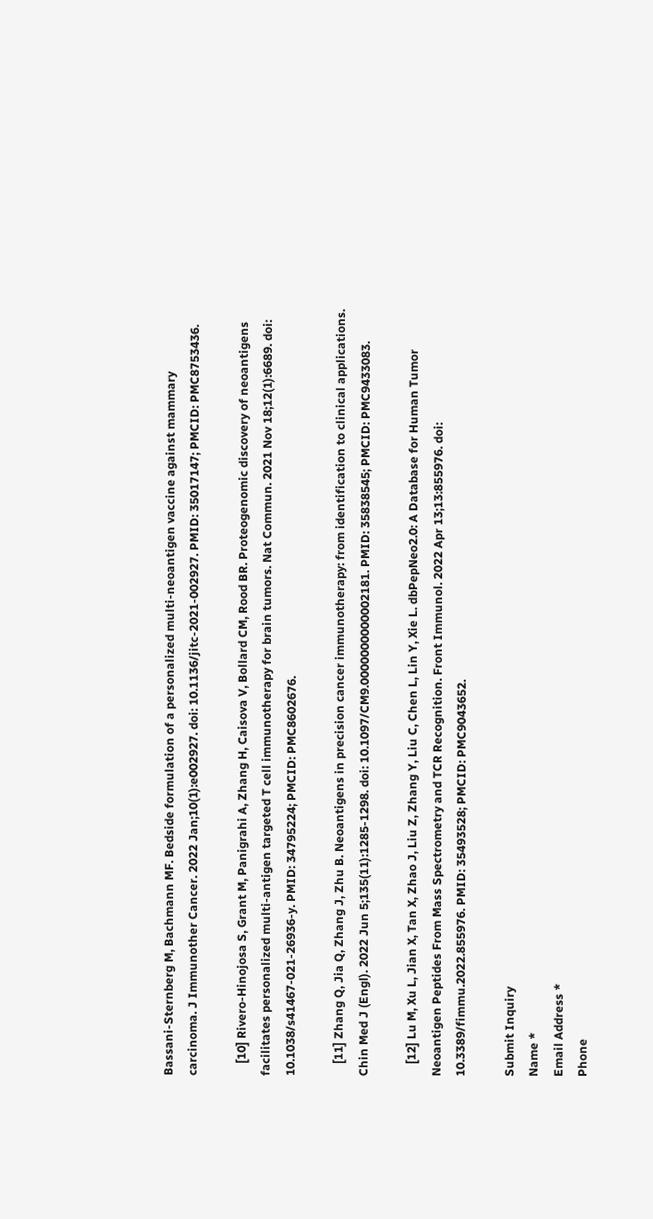Bassani-Sternberg M, Bachmann MF. Bedside formulation of a personalized multi-neoantigen vaccine against mammary carcinoma. J Immunother Cancer. 2022 Jan;10(1):e002927. doi: 10.1136/jitc-2021-002927. PMID: 35017147; PMCID: PMC8753436.

    [10] Rivero-Hinojosa S, Grant M, Panigrahi A, Zhang H, Caisova V, Bollard CM, Rood BR. Proteogenomic discovery of neoantigens facilitates personalized multi-antigen targeted T cell immunotherapy for brain tumors. Nat Commun. 2021 Nov 18;12(1):6689. doi: 10.1038/s41467-021-26936-y. PMID: 34795224; PMCID: PMC8602676.

    [11] Zhang Q, Jia Q, Zhang J, Zhu B. Neoantigens in precision cancer immunotherapy: from identification to clinical applications. Chin Med J (Engl). 2022 Jun 5;135(11):1285-1298. doi: 10.1097/CM9.0000000000002181. PMID: 35838545; PMCID: PMC9433083.

    [12] Lu M, Xu L, Jian X, Tan X, Zhao J, Liu Z, Zhang Y, Liu C, Chen L, Lin Y, Xie L. dbPepNeo2.0: A Database for Human Tumor Neoantigen Peptides From Mass Spectrometry and TCR Recognition. Front Immunol. 2022 Apr 13;13:855976. doi: 10.3389/fimmu.2022.855976. PMID: 35493528; PMCID: PMC9043652.

Submit Inquiry
Name *
Email Address *
Phone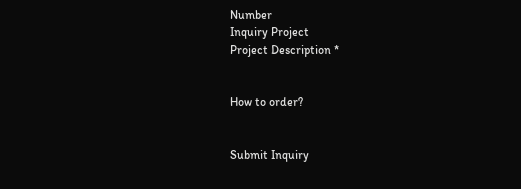Number
Inquiry Project
Project Description *


How to order?


Submit Inquiry